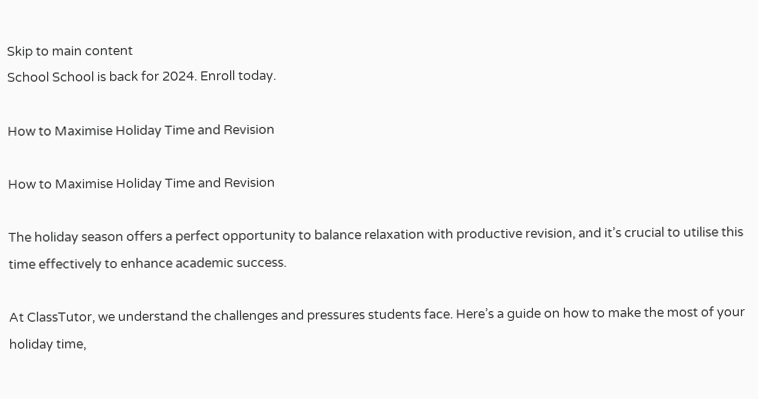Skip to main content
School School is back for 2024. Enroll today.

How to Maximise Holiday Time and Revision

How to Maximise Holiday Time and Revision

The holiday season offers a perfect opportunity to balance relaxation with productive revision, and it’s crucial to utilise this time effectively to enhance academic success.

At ClassTutor, we understand the challenges and pressures students face. Here’s a guide on how to make the most of your holiday time,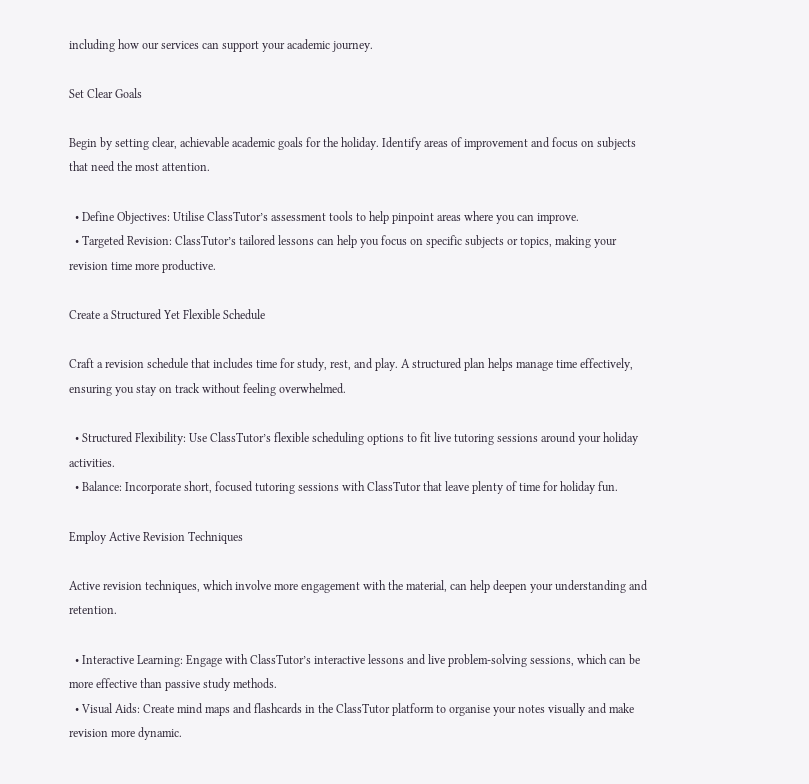including how our services can support your academic journey.

Set Clear Goals

Begin by setting clear, achievable academic goals for the holiday. Identify areas of improvement and focus on subjects that need the most attention.

  • Define Objectives: Utilise ClassTutor’s assessment tools to help pinpoint areas where you can improve.
  • Targeted Revision: ClassTutor’s tailored lessons can help you focus on specific subjects or topics, making your revision time more productive.

Create a Structured Yet Flexible Schedule

Craft a revision schedule that includes time for study, rest, and play. A structured plan helps manage time effectively, ensuring you stay on track without feeling overwhelmed.

  • Structured Flexibility: Use ClassTutor’s flexible scheduling options to fit live tutoring sessions around your holiday activities.
  • Balance: Incorporate short, focused tutoring sessions with ClassTutor that leave plenty of time for holiday fun.

Employ Active Revision Techniques

Active revision techniques, which involve more engagement with the material, can help deepen your understanding and retention.

  • Interactive Learning: Engage with ClassTutor’s interactive lessons and live problem-solving sessions, which can be more effective than passive study methods.
  • Visual Aids: Create mind maps and flashcards in the ClassTutor platform to organise your notes visually and make revision more dynamic.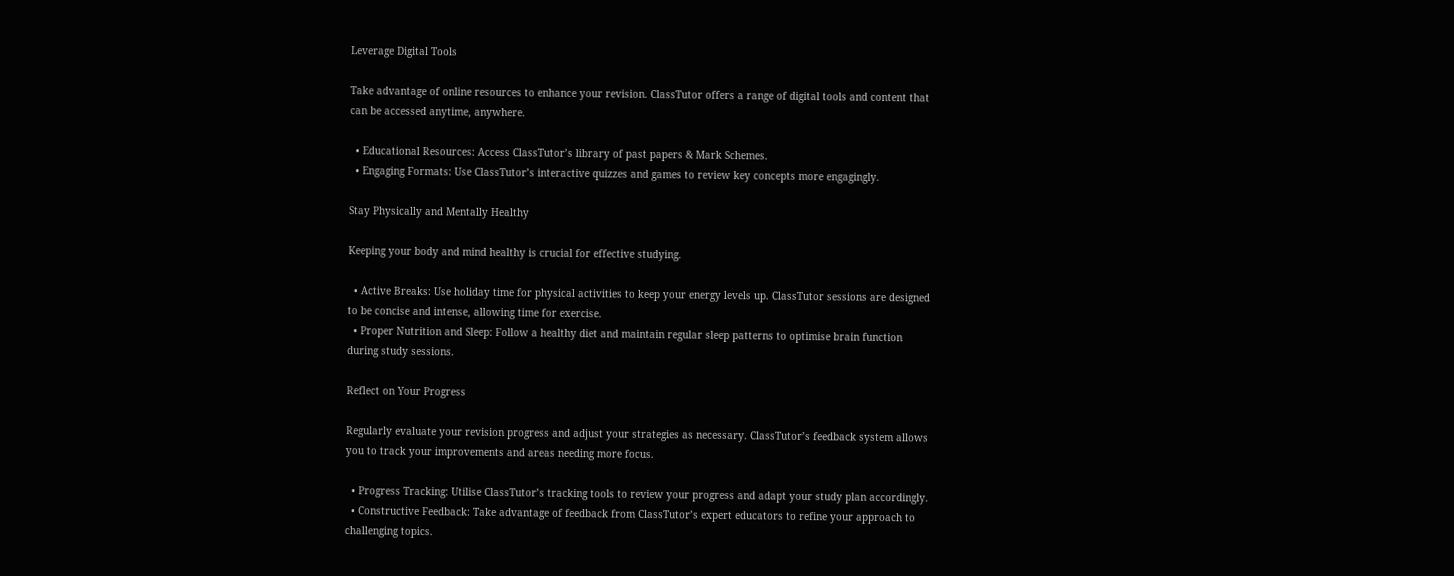Leverage Digital Tools

Take advantage of online resources to enhance your revision. ClassTutor offers a range of digital tools and content that can be accessed anytime, anywhere.

  • Educational Resources: Access ClassTutor’s library of past papers & Mark Schemes.
  • Engaging Formats: Use ClassTutor’s interactive quizzes and games to review key concepts more engagingly.

Stay Physically and Mentally Healthy

Keeping your body and mind healthy is crucial for effective studying.

  • Active Breaks: Use holiday time for physical activities to keep your energy levels up. ClassTutor sessions are designed to be concise and intense, allowing time for exercise.
  • Proper Nutrition and Sleep: Follow a healthy diet and maintain regular sleep patterns to optimise brain function during study sessions.

Reflect on Your Progress

Regularly evaluate your revision progress and adjust your strategies as necessary. ClassTutor’s feedback system allows you to track your improvements and areas needing more focus.

  • Progress Tracking: Utilise ClassTutor’s tracking tools to review your progress and adapt your study plan accordingly.
  • Constructive Feedback: Take advantage of feedback from ClassTutor’s expert educators to refine your approach to challenging topics.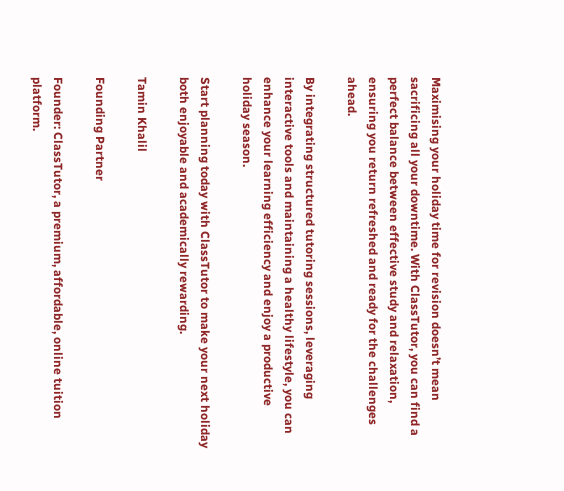Maximising your holiday time for revision doesn’t mean sacrificing all your downtime. With ClassTutor, you can find a perfect balance between effective study and relaxation, ensuring you return refreshed and ready for the challenges ahead.

By integrating structured tutoring sessions, leveraging interactive tools and maintaining a healthy lifestyle, you can enhance your learning efficiency and enjoy a productive holiday season.

Start planning today with ClassTutor to make your next holiday both enjoyable and academically rewarding.

Tamin Khalil

Founding Partner

Founder: ClassTutor, a premium, affordable, online tuition platform.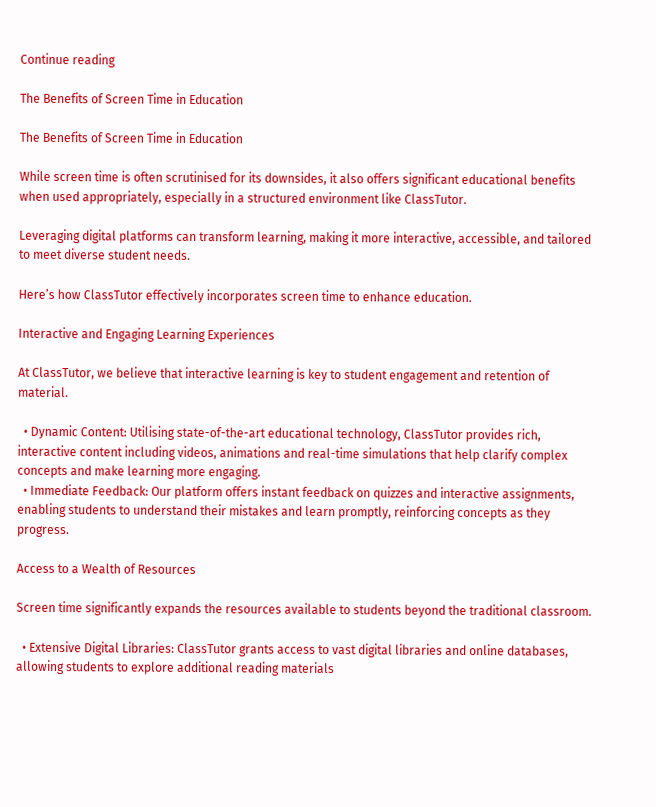Continue reading

The Benefits of Screen Time in Education

The Benefits of Screen Time in Education

While screen time is often scrutinised for its downsides, it also offers significant educational benefits when used appropriately, especially in a structured environment like ClassTutor.

Leveraging digital platforms can transform learning, making it more interactive, accessible, and tailored to meet diverse student needs.

Here’s how ClassTutor effectively incorporates screen time to enhance education.

Interactive and Engaging Learning Experiences

At ClassTutor, we believe that interactive learning is key to student engagement and retention of material.

  • Dynamic Content: Utilising state-of-the-art educational technology, ClassTutor provides rich, interactive content including videos, animations and real-time simulations that help clarify complex concepts and make learning more engaging.
  • Immediate Feedback: Our platform offers instant feedback on quizzes and interactive assignments, enabling students to understand their mistakes and learn promptly, reinforcing concepts as they progress.

Access to a Wealth of Resources

Screen time significantly expands the resources available to students beyond the traditional classroom.

  • Extensive Digital Libraries: ClassTutor grants access to vast digital libraries and online databases, allowing students to explore additional reading materials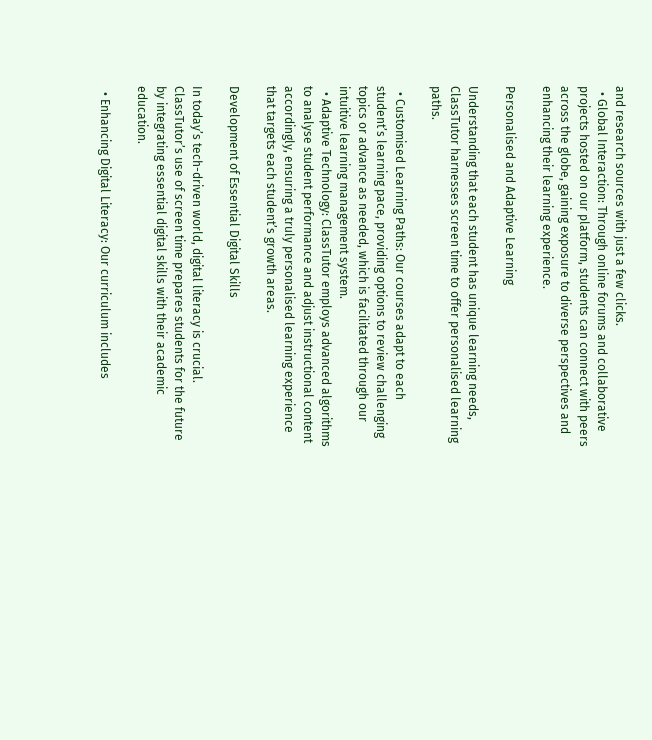and research sources with just a few clicks.
  • Global Interaction: Through online forums and collaborative projects hosted on our platform, students can connect with peers across the globe, gaining exposure to diverse perspectives and enhancing their learning experience.

Personalised and Adaptive Learning

Understanding that each student has unique learning needs, ClassTutor harnesses screen time to offer personalised learning paths.

  • Customised Learning Paths: Our courses adapt to each student’s learning pace, providing options to review challenging topics or advance as needed, which is facilitated through our intuitive learning management system.
  • Adaptive Technology: ClassTutor employs advanced algorithms to analyse student performance and adjust instructional content accordingly, ensuring a truly personalised learning experience that targets each student’s growth areas.

Development of Essential Digital Skills

In today’s tech-driven world, digital literacy is crucial. ClassTutor’s use of screen time prepares students for the future by integrating essential digital skills with their academic education.

  • Enhancing Digital Literacy: Our curriculum includes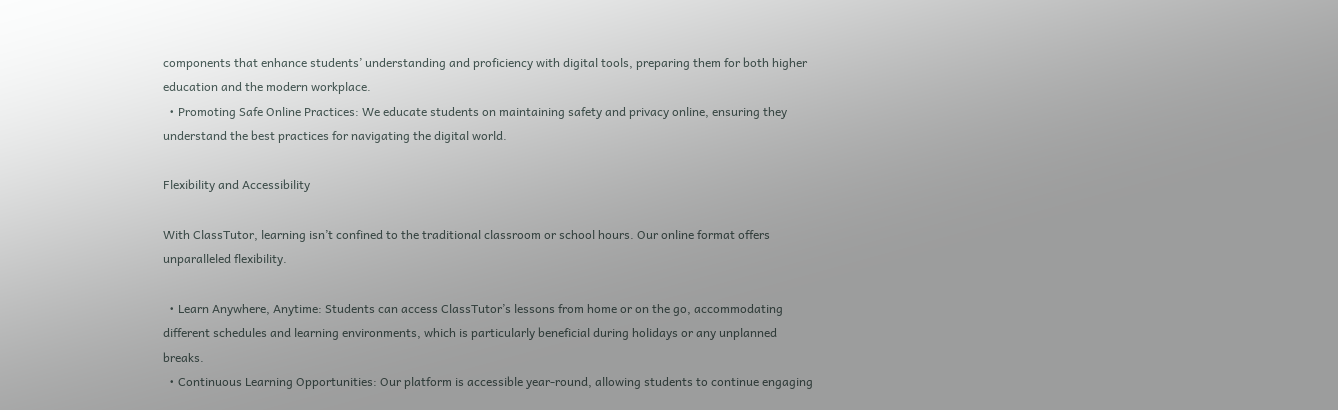components that enhance students’ understanding and proficiency with digital tools, preparing them for both higher education and the modern workplace.
  • Promoting Safe Online Practices: We educate students on maintaining safety and privacy online, ensuring they understand the best practices for navigating the digital world.

Flexibility and Accessibility

With ClassTutor, learning isn’t confined to the traditional classroom or school hours. Our online format offers unparalleled flexibility.

  • Learn Anywhere, Anytime: Students can access ClassTutor’s lessons from home or on the go, accommodating different schedules and learning environments, which is particularly beneficial during holidays or any unplanned breaks.
  • Continuous Learning Opportunities: Our platform is accessible year-round, allowing students to continue engaging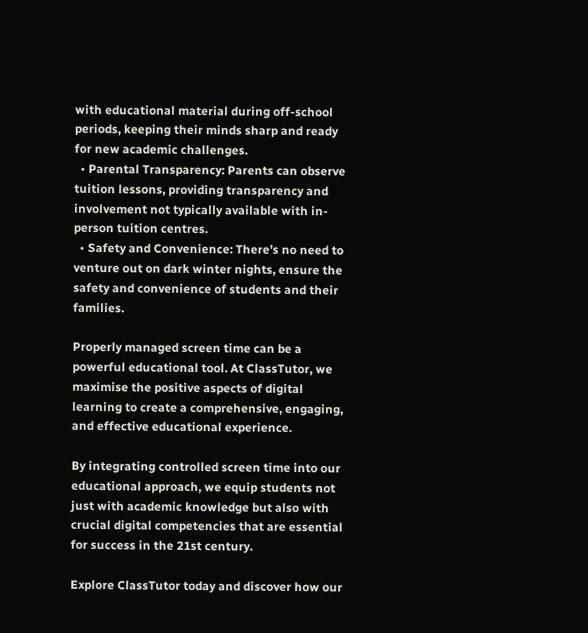with educational material during off-school periods, keeping their minds sharp and ready for new academic challenges.
  • Parental Transparency: Parents can observe tuition lessons, providing transparency and involvement not typically available with in-person tuition centres.
  • Safety and Convenience: There’s no need to venture out on dark winter nights, ensure the safety and convenience of students and their families.

Properly managed screen time can be a powerful educational tool. At ClassTutor, we maximise the positive aspects of digital learning to create a comprehensive, engaging, and effective educational experience.

By integrating controlled screen time into our educational approach, we equip students not just with academic knowledge but also with crucial digital competencies that are essential for success in the 21st century.

Explore ClassTutor today and discover how our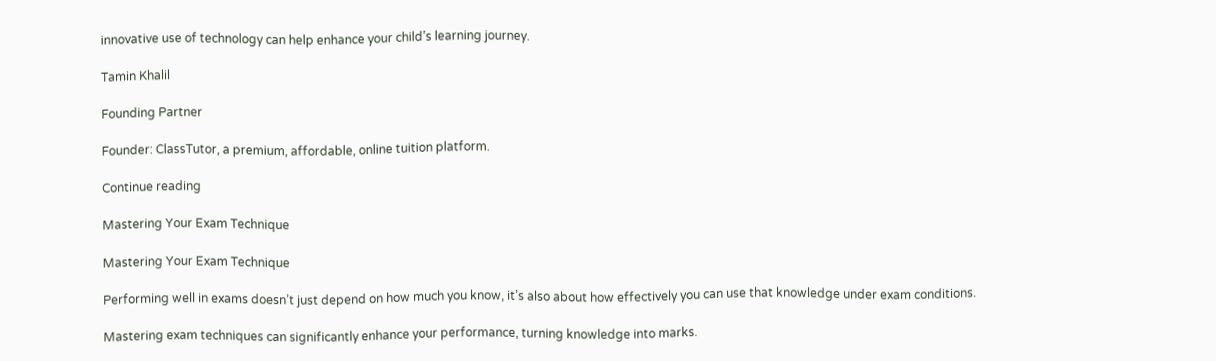innovative use of technology can help enhance your child’s learning journey.

Tamin Khalil

Founding Partner

Founder: ClassTutor, a premium, affordable, online tuition platform.

Continue reading

Mastering Your Exam Technique

Mastering Your Exam Technique

Performing well in exams doesn’t just depend on how much you know, it’s also about how effectively you can use that knowledge under exam conditions.

Mastering exam techniques can significantly enhance your performance, turning knowledge into marks.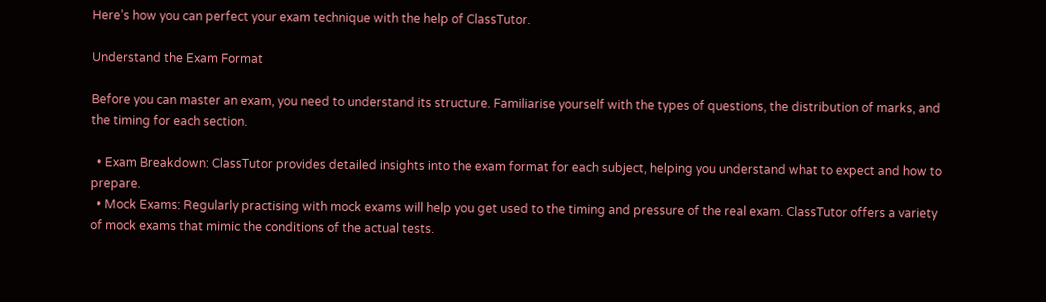Here’s how you can perfect your exam technique with the help of ClassTutor.

Understand the Exam Format

Before you can master an exam, you need to understand its structure. Familiarise yourself with the types of questions, the distribution of marks, and the timing for each section.

  • Exam Breakdown: ClassTutor provides detailed insights into the exam format for each subject, helping you understand what to expect and how to prepare.
  • Mock Exams: Regularly practising with mock exams will help you get used to the timing and pressure of the real exam. ClassTutor offers a variety of mock exams that mimic the conditions of the actual tests.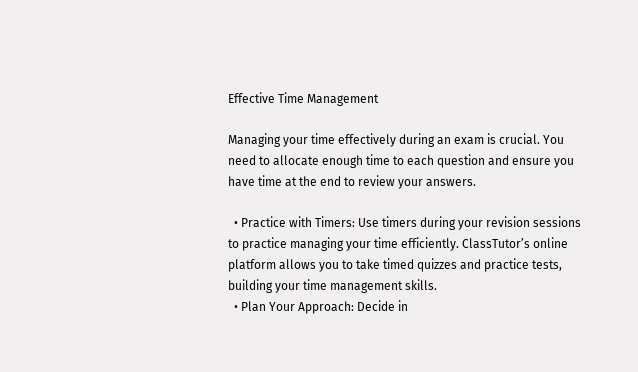Effective Time Management

Managing your time effectively during an exam is crucial. You need to allocate enough time to each question and ensure you have time at the end to review your answers.

  • Practice with Timers: Use timers during your revision sessions to practice managing your time efficiently. ClassTutor’s online platform allows you to take timed quizzes and practice tests, building your time management skills.
  • Plan Your Approach: Decide in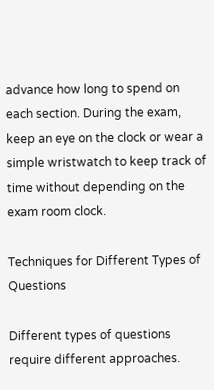advance how long to spend on each section. During the exam, keep an eye on the clock or wear a simple wristwatch to keep track of time without depending on the exam room clock.

Techniques for Different Types of Questions

Different types of questions require different approaches.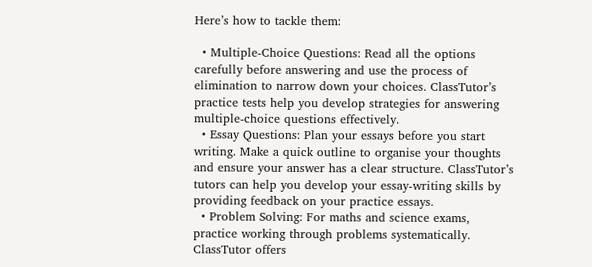Here’s how to tackle them:

  • Multiple-Choice Questions: Read all the options carefully before answering and use the process of elimination to narrow down your choices. ClassTutor’s practice tests help you develop strategies for answering multiple-choice questions effectively.
  • Essay Questions: Plan your essays before you start writing. Make a quick outline to organise your thoughts and ensure your answer has a clear structure. ClassTutor’s tutors can help you develop your essay-writing skills by providing feedback on your practice essays.
  • Problem Solving: For maths and science exams, practice working through problems systematically. ClassTutor offers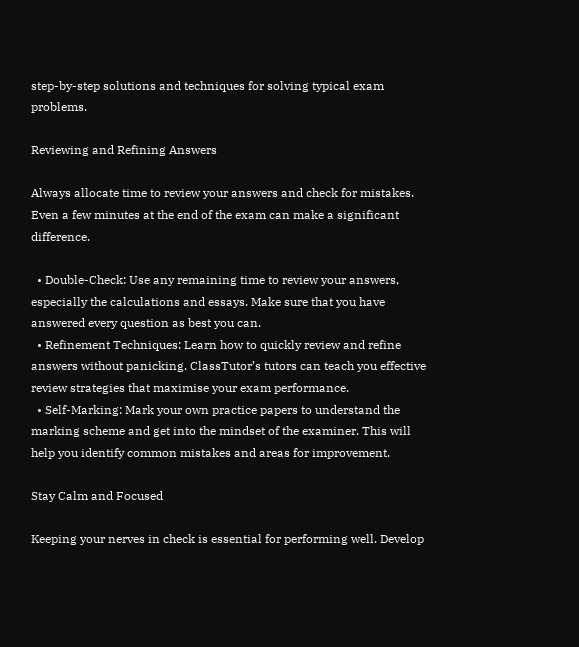step-by-step solutions and techniques for solving typical exam problems.

Reviewing and Refining Answers

Always allocate time to review your answers and check for mistakes. Even a few minutes at the end of the exam can make a significant difference.

  • Double-Check: Use any remaining time to review your answers, especially the calculations and essays. Make sure that you have answered every question as best you can.
  • Refinement Techniques: Learn how to quickly review and refine answers without panicking. ClassTutor’s tutors can teach you effective review strategies that maximise your exam performance.
  • Self-Marking: Mark your own practice papers to understand the marking scheme and get into the mindset of the examiner. This will help you identify common mistakes and areas for improvement.

Stay Calm and Focused

Keeping your nerves in check is essential for performing well. Develop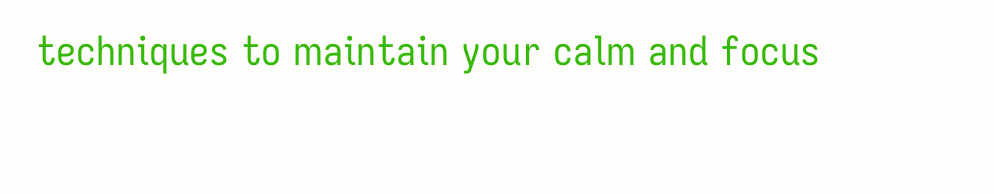techniques to maintain your calm and focus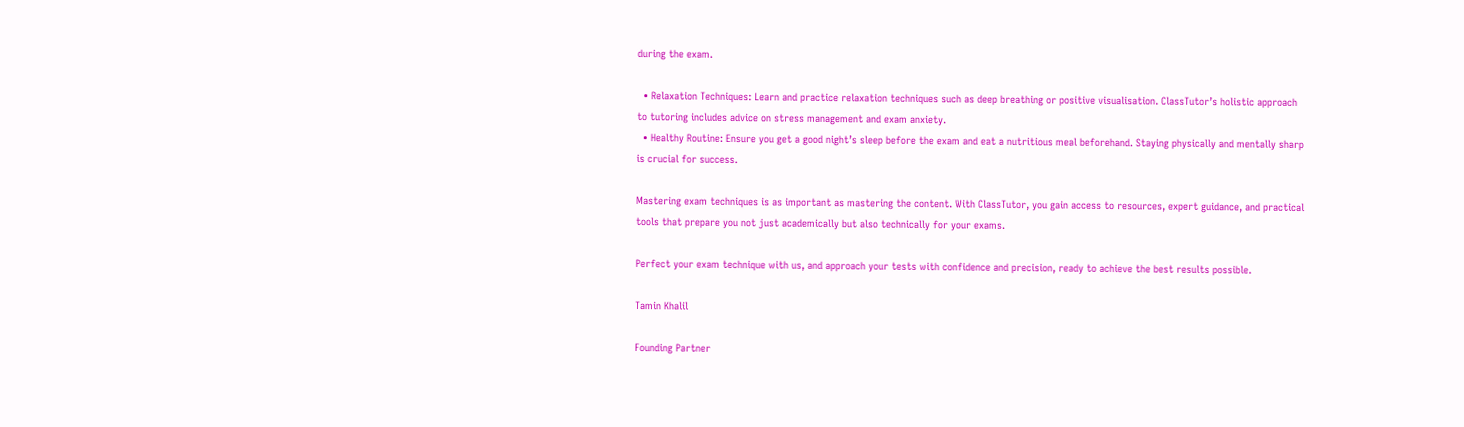during the exam.

  • Relaxation Techniques: Learn and practice relaxation techniques such as deep breathing or positive visualisation. ClassTutor’s holistic approach to tutoring includes advice on stress management and exam anxiety.
  • Healthy Routine: Ensure you get a good night’s sleep before the exam and eat a nutritious meal beforehand. Staying physically and mentally sharp is crucial for success.

Mastering exam techniques is as important as mastering the content. With ClassTutor, you gain access to resources, expert guidance, and practical tools that prepare you not just academically but also technically for your exams.

Perfect your exam technique with us, and approach your tests with confidence and precision, ready to achieve the best results possible.

Tamin Khalil

Founding Partner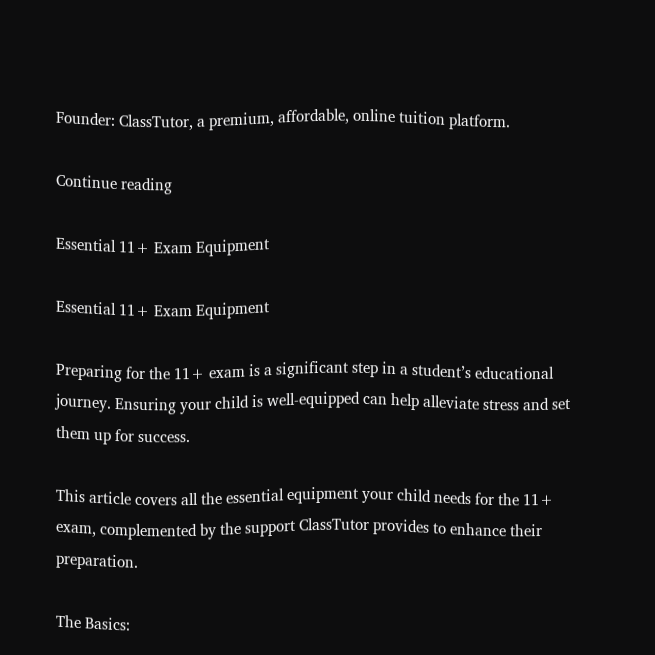Founder: ClassTutor, a premium, affordable, online tuition platform.

Continue reading

Essential 11+ Exam Equipment

Essential 11+ Exam Equipment

Preparing for the 11+ exam is a significant step in a student’s educational journey. Ensuring your child is well-equipped can help alleviate stress and set them up for success.

This article covers all the essential equipment your child needs for the 11+ exam, complemented by the support ClassTutor provides to enhance their preparation.

The Basics: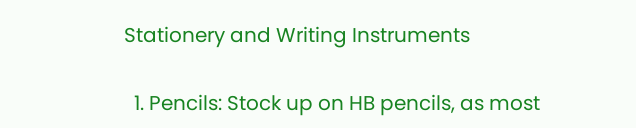Stationery and Writing Instruments

  1. Pencils: Stock up on HB pencils, as most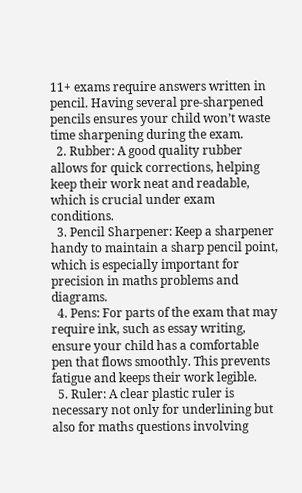11+ exams require answers written in pencil. Having several pre-sharpened pencils ensures your child won’t waste time sharpening during the exam.
  2. Rubber: A good quality rubber allows for quick corrections, helping keep their work neat and readable, which is crucial under exam conditions.
  3. Pencil Sharpener: Keep a sharpener handy to maintain a sharp pencil point, which is especially important for precision in maths problems and diagrams.
  4. Pens: For parts of the exam that may require ink, such as essay writing, ensure your child has a comfortable pen that flows smoothly. This prevents fatigue and keeps their work legible.
  5. Ruler: A clear plastic ruler is necessary not only for underlining but also for maths questions involving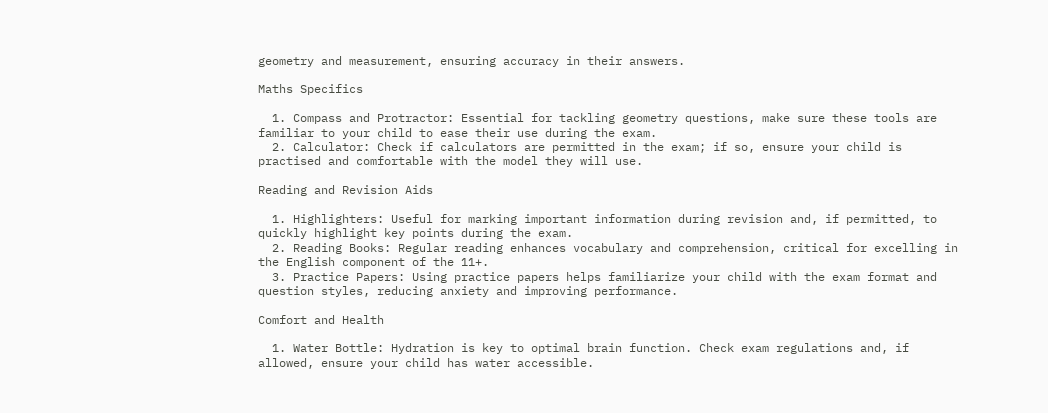geometry and measurement, ensuring accuracy in their answers.

Maths Specifics

  1. Compass and Protractor: Essential for tackling geometry questions, make sure these tools are familiar to your child to ease their use during the exam.
  2. Calculator: Check if calculators are permitted in the exam; if so, ensure your child is practised and comfortable with the model they will use.

Reading and Revision Aids

  1. Highlighters: Useful for marking important information during revision and, if permitted, to quickly highlight key points during the exam.
  2. Reading Books: Regular reading enhances vocabulary and comprehension, critical for excelling in the English component of the 11+.
  3. Practice Papers: Using practice papers helps familiarize your child with the exam format and question styles, reducing anxiety and improving performance.

Comfort and Health

  1. Water Bottle: Hydration is key to optimal brain function. Check exam regulations and, if allowed, ensure your child has water accessible.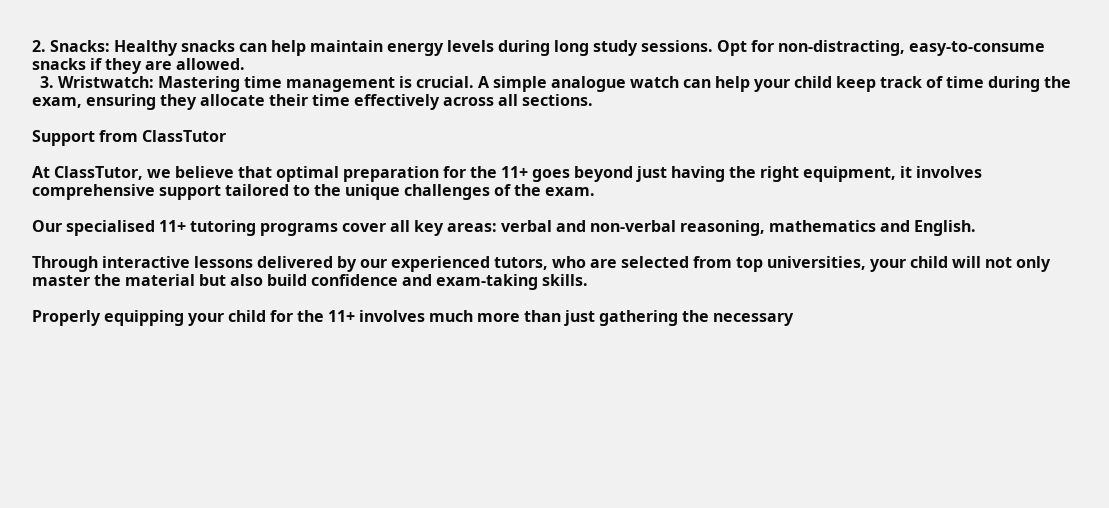2. Snacks: Healthy snacks can help maintain energy levels during long study sessions. Opt for non-distracting, easy-to-consume snacks if they are allowed.
  3. Wristwatch: Mastering time management is crucial. A simple analogue watch can help your child keep track of time during the exam, ensuring they allocate their time effectively across all sections.

Support from ClassTutor

At ClassTutor, we believe that optimal preparation for the 11+ goes beyond just having the right equipment, it involves comprehensive support tailored to the unique challenges of the exam.

Our specialised 11+ tutoring programs cover all key areas: verbal and non-verbal reasoning, mathematics and English.

Through interactive lessons delivered by our experienced tutors, who are selected from top universities, your child will not only master the material but also build confidence and exam-taking skills.

Properly equipping your child for the 11+ involves much more than just gathering the necessary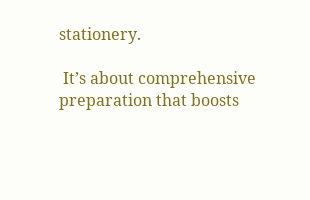stationery.

 It’s about comprehensive preparation that boosts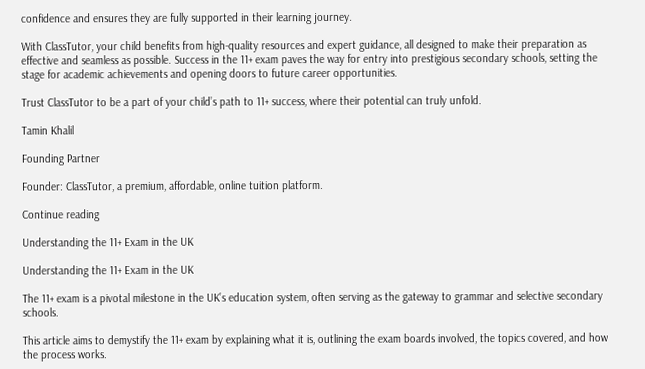confidence and ensures they are fully supported in their learning journey.

With ClassTutor, your child benefits from high-quality resources and expert guidance, all designed to make their preparation as effective and seamless as possible. Success in the 11+ exam paves the way for entry into prestigious secondary schools, setting the stage for academic achievements and opening doors to future career opportunities.

Trust ClassTutor to be a part of your child’s path to 11+ success, where their potential can truly unfold.

Tamin Khalil

Founding Partner

Founder: ClassTutor, a premium, affordable, online tuition platform.

Continue reading

Understanding the 11+ Exam in the UK

Understanding the 11+ Exam in the UK

The 11+ exam is a pivotal milestone in the UK’s education system, often serving as the gateway to grammar and selective secondary schools.

This article aims to demystify the 11+ exam by explaining what it is, outlining the exam boards involved, the topics covered, and how the process works.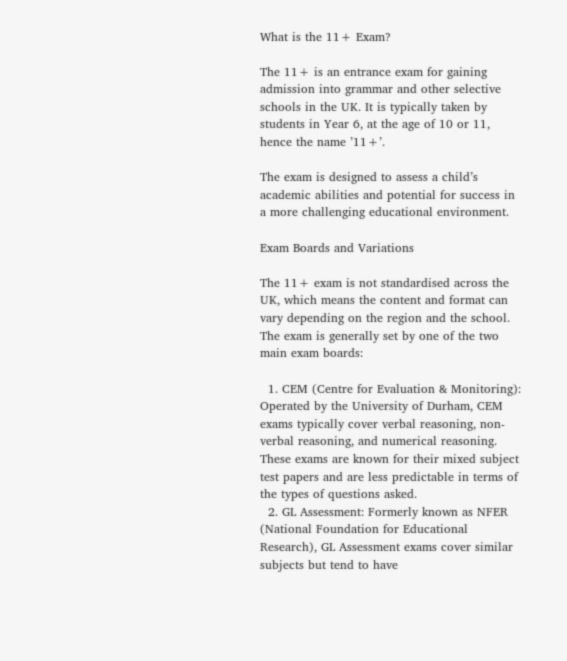What is the 11+ Exam?

The 11+ is an entrance exam for gaining admission into grammar and other selective schools in the UK. It is typically taken by students in Year 6, at the age of 10 or 11, hence the name ’11+’.

The exam is designed to assess a child’s academic abilities and potential for success in a more challenging educational environment.

Exam Boards and Variations

The 11+ exam is not standardised across the UK, which means the content and format can vary depending on the region and the school. The exam is generally set by one of the two main exam boards:

  1. CEM (Centre for Evaluation & Monitoring): Operated by the University of Durham, CEM exams typically cover verbal reasoning, non-verbal reasoning, and numerical reasoning. These exams are known for their mixed subject test papers and are less predictable in terms of the types of questions asked.
  2. GL Assessment: Formerly known as NFER (National Foundation for Educational Research), GL Assessment exams cover similar subjects but tend to have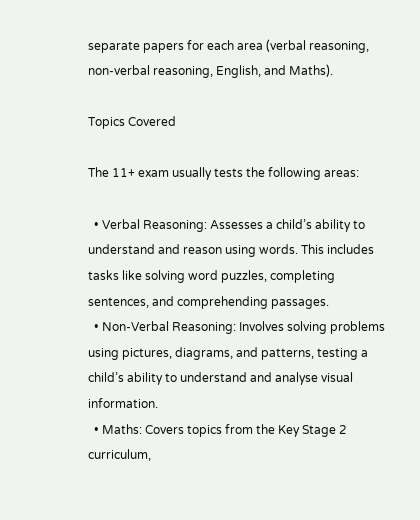separate papers for each area (verbal reasoning, non-verbal reasoning, English, and Maths).

Topics Covered

The 11+ exam usually tests the following areas:

  • Verbal Reasoning: Assesses a child’s ability to understand and reason using words. This includes tasks like solving word puzzles, completing sentences, and comprehending passages.
  • Non-Verbal Reasoning: Involves solving problems using pictures, diagrams, and patterns, testing a child’s ability to understand and analyse visual information.
  • Maths: Covers topics from the Key Stage 2 curriculum,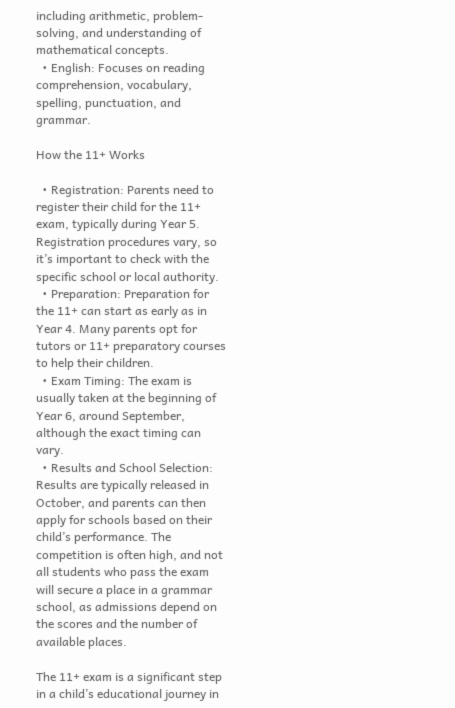including arithmetic, problem-solving, and understanding of mathematical concepts.
  • English: Focuses on reading comprehension, vocabulary, spelling, punctuation, and grammar.

How the 11+ Works

  • Registration: Parents need to register their child for the 11+ exam, typically during Year 5. Registration procedures vary, so it’s important to check with the specific school or local authority.
  • Preparation: Preparation for the 11+ can start as early as in Year 4. Many parents opt for tutors or 11+ preparatory courses to help their children.
  • Exam Timing: The exam is usually taken at the beginning of Year 6, around September, although the exact timing can vary.
  • Results and School Selection: Results are typically released in October, and parents can then apply for schools based on their child’s performance. The competition is often high, and not all students who pass the exam will secure a place in a grammar school, as admissions depend on the scores and the number of available places.

The 11+ exam is a significant step in a child’s educational journey in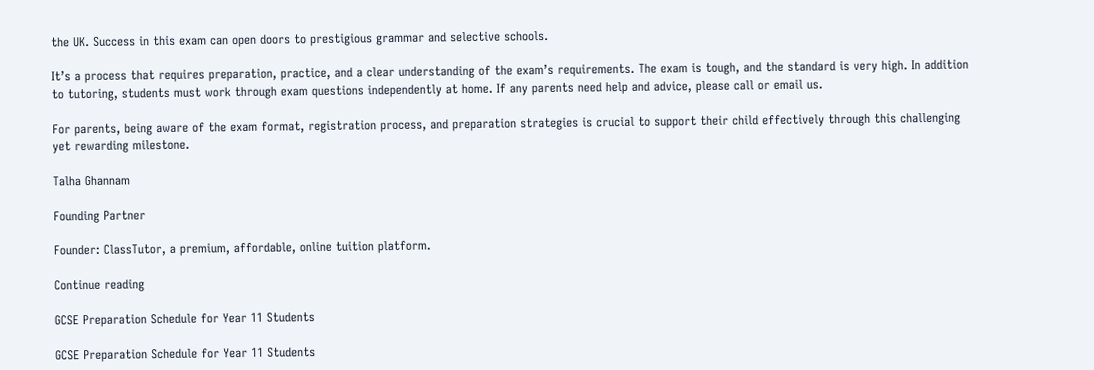the UK. Success in this exam can open doors to prestigious grammar and selective schools.

It’s a process that requires preparation, practice, and a clear understanding of the exam’s requirements. The exam is tough, and the standard is very high. In addition to tutoring, students must work through exam questions independently at home. If any parents need help and advice, please call or email us.

For parents, being aware of the exam format, registration process, and preparation strategies is crucial to support their child effectively through this challenging yet rewarding milestone.

Talha Ghannam

Founding Partner

Founder: ClassTutor, a premium, affordable, online tuition platform.

Continue reading

GCSE Preparation Schedule for Year 11 Students

GCSE Preparation Schedule for Year 11 Students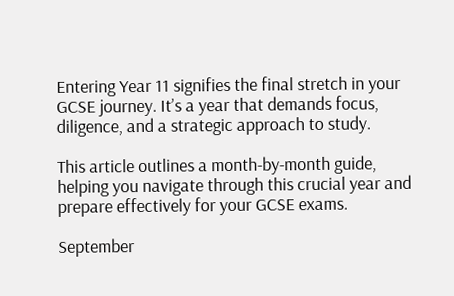Entering Year 11 signifies the final stretch in your GCSE journey. It’s a year that demands focus, diligence, and a strategic approach to study.

This article outlines a month-by-month guide, helping you navigate through this crucial year and prepare effectively for your GCSE exams.

September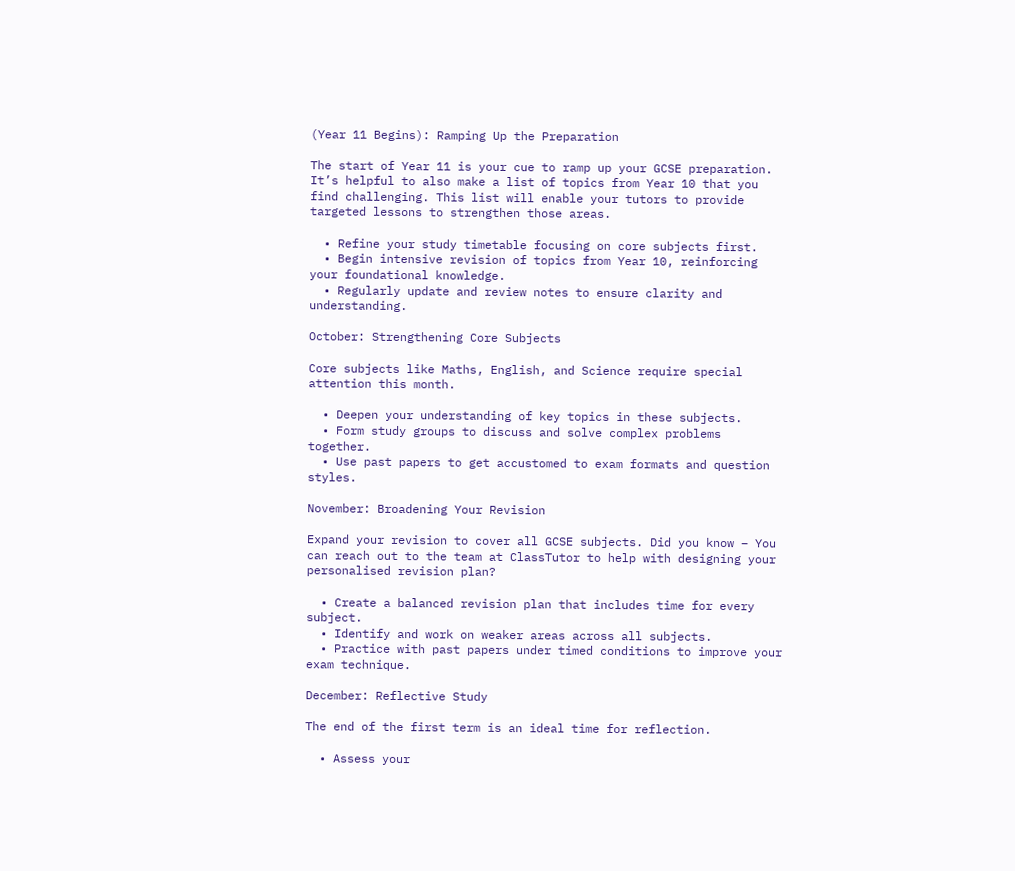(Year 11 Begins): Ramping Up the Preparation

The start of Year 11 is your cue to ramp up your GCSE preparation. It’s helpful to also make a list of topics from Year 10 that you find challenging. This list will enable your tutors to provide targeted lessons to strengthen those areas.

  • Refine your study timetable focusing on core subjects first.
  • Begin intensive revision of topics from Year 10, reinforcing your foundational knowledge.
  • Regularly update and review notes to ensure clarity and understanding.

October: Strengthening Core Subjects

Core subjects like Maths, English, and Science require special attention this month.

  • Deepen your understanding of key topics in these subjects.
  • Form study groups to discuss and solve complex problems together.
  • Use past papers to get accustomed to exam formats and question styles.

November: Broadening Your Revision

Expand your revision to cover all GCSE subjects. Did you know – You can reach out to the team at ClassTutor to help with designing your personalised revision plan?

  • Create a balanced revision plan that includes time for every subject.
  • Identify and work on weaker areas across all subjects.
  • Practice with past papers under timed conditions to improve your exam technique.

December: Reflective Study

The end of the first term is an ideal time for reflection.

  • Assess your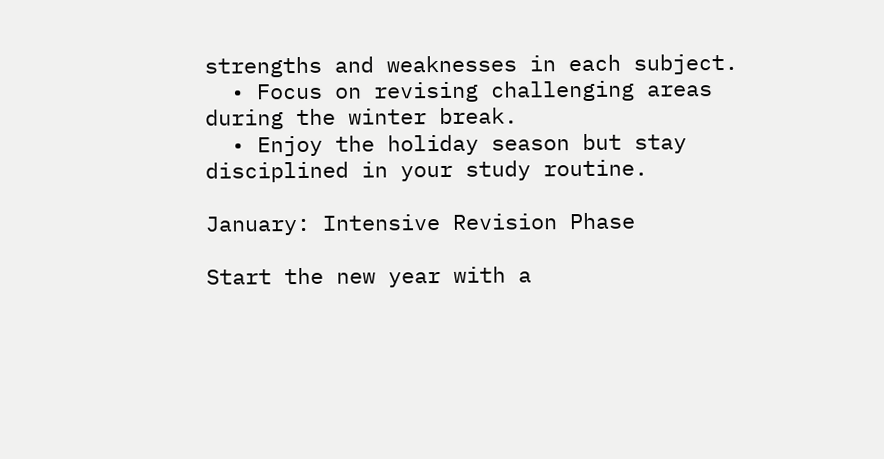strengths and weaknesses in each subject.
  • Focus on revising challenging areas during the winter break.
  • Enjoy the holiday season but stay disciplined in your study routine.

January: Intensive Revision Phase

Start the new year with a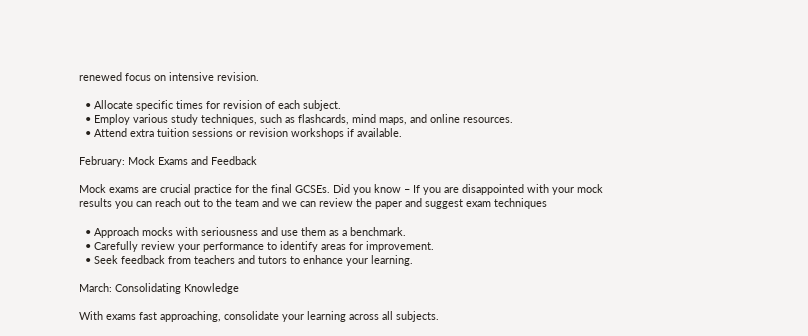renewed focus on intensive revision.

  • Allocate specific times for revision of each subject.
  • Employ various study techniques, such as flashcards, mind maps, and online resources.
  • Attend extra tuition sessions or revision workshops if available.

February: Mock Exams and Feedback

Mock exams are crucial practice for the final GCSEs. Did you know – If you are disappointed with your mock results you can reach out to the team and we can review the paper and suggest exam techniques

  • Approach mocks with seriousness and use them as a benchmark.
  • Carefully review your performance to identify areas for improvement.
  • Seek feedback from teachers and tutors to enhance your learning.

March: Consolidating Knowledge

With exams fast approaching, consolidate your learning across all subjects.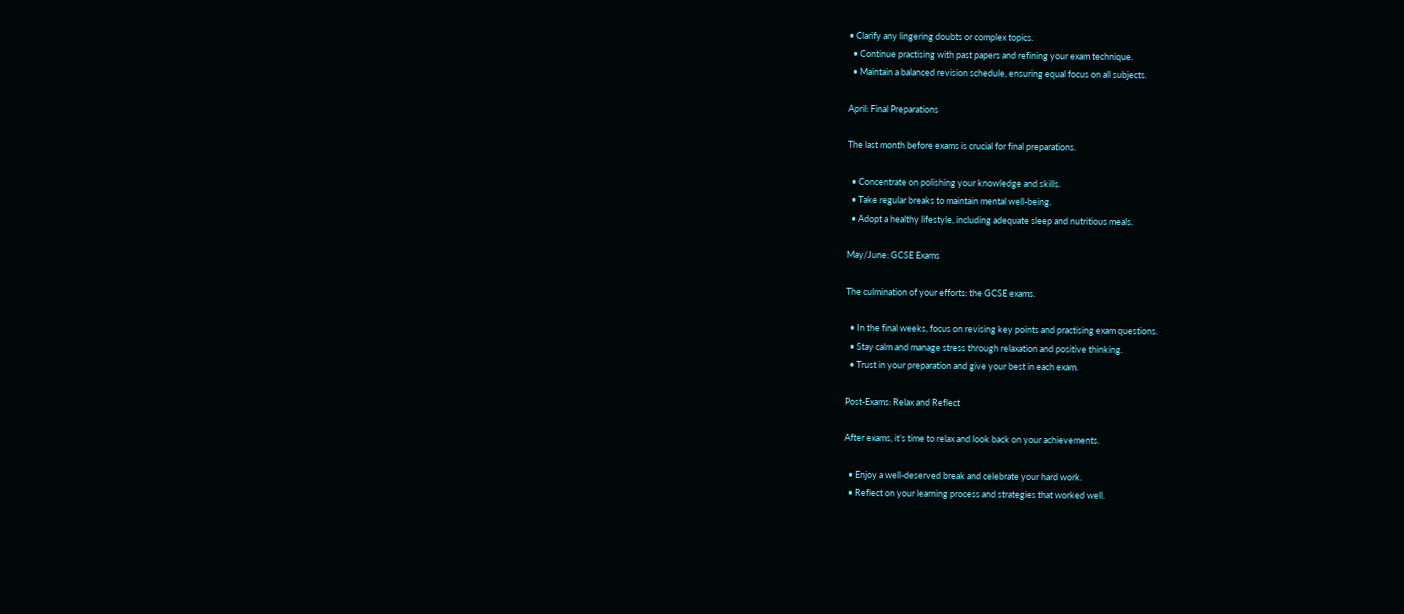• Clarify any lingering doubts or complex topics.
  • Continue practising with past papers and refining your exam technique.
  • Maintain a balanced revision schedule, ensuring equal focus on all subjects.

April: Final Preparations

The last month before exams is crucial for final preparations.

  • Concentrate on polishing your knowledge and skills.
  • Take regular breaks to maintain mental well-being.
  • Adopt a healthy lifestyle, including adequate sleep and nutritious meals.

May/June: GCSE Exams

The culmination of your efforts: the GCSE exams.

  • In the final weeks, focus on revising key points and practising exam questions.
  • Stay calm and manage stress through relaxation and positive thinking.
  • Trust in your preparation and give your best in each exam.

Post-Exams: Relax and Reflect

After exams, it’s time to relax and look back on your achievements.

  • Enjoy a well-deserved break and celebrate your hard work.
  • Reflect on your learning process and strategies that worked well.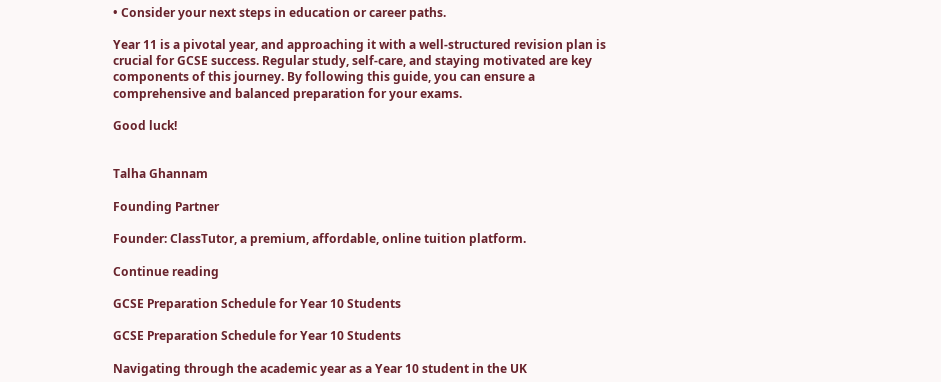• Consider your next steps in education or career paths.

Year 11 is a pivotal year, and approaching it with a well-structured revision plan is crucial for GCSE success. Regular study, self-care, and staying motivated are key components of this journey. By following this guide, you can ensure a comprehensive and balanced preparation for your exams.

Good luck!


Talha Ghannam

Founding Partner

Founder: ClassTutor, a premium, affordable, online tuition platform.

Continue reading

GCSE Preparation Schedule for Year 10 Students

GCSE Preparation Schedule for Year 10 Students

Navigating through the academic year as a Year 10 student in the UK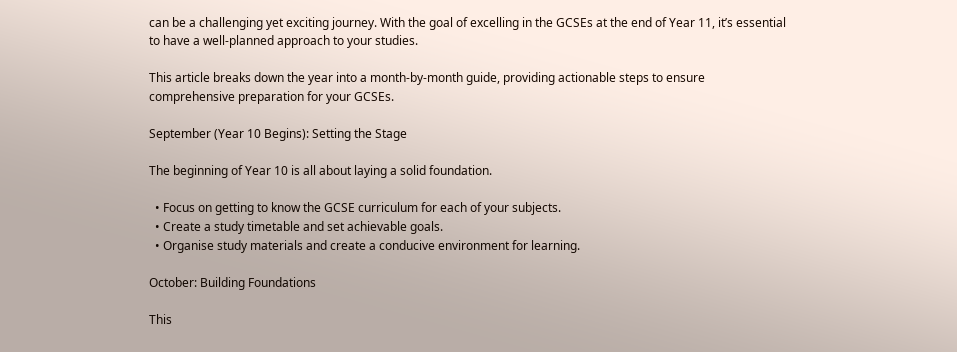can be a challenging yet exciting journey. With the goal of excelling in the GCSEs at the end of Year 11, it’s essential to have a well-planned approach to your studies.

This article breaks down the year into a month-by-month guide, providing actionable steps to ensure comprehensive preparation for your GCSEs.

September (Year 10 Begins): Setting the Stage

The beginning of Year 10 is all about laying a solid foundation.

  • Focus on getting to know the GCSE curriculum for each of your subjects.
  • Create a study timetable and set achievable goals.
  • Organise study materials and create a conducive environment for learning.

October: Building Foundations

This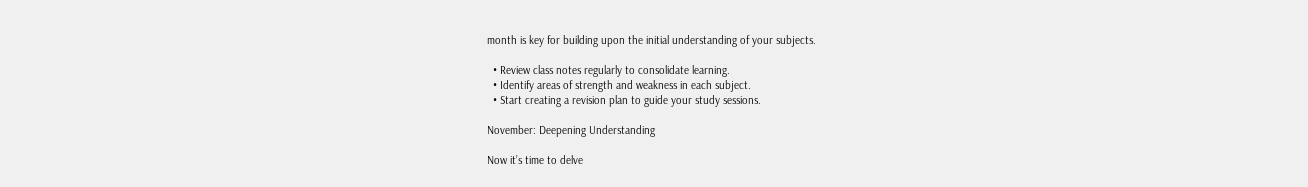month is key for building upon the initial understanding of your subjects.

  • Review class notes regularly to consolidate learning.
  • Identify areas of strength and weakness in each subject.
  • Start creating a revision plan to guide your study sessions.

November: Deepening Understanding

Now it’s time to delve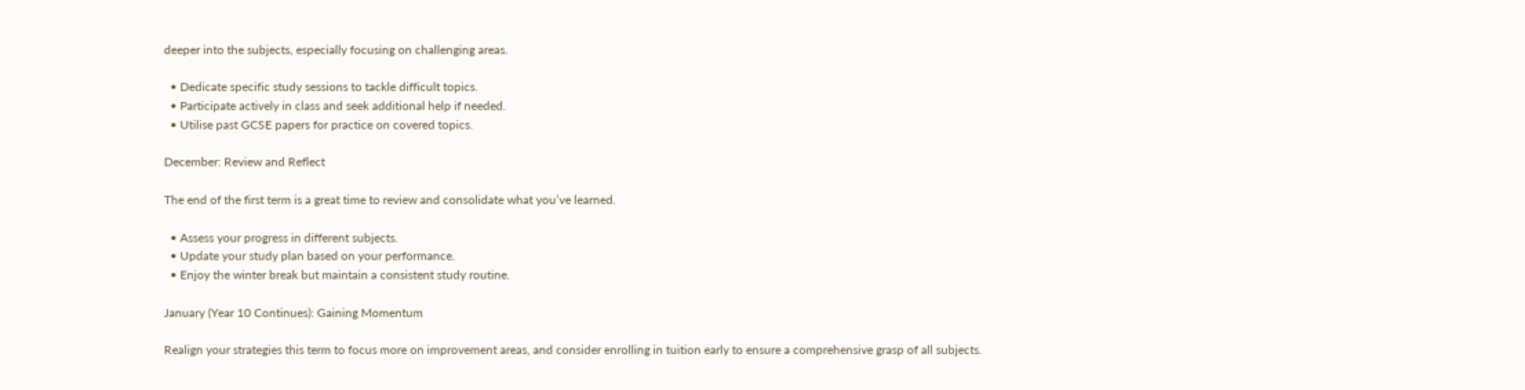deeper into the subjects, especially focusing on challenging areas.

  • Dedicate specific study sessions to tackle difficult topics.
  • Participate actively in class and seek additional help if needed.
  • Utilise past GCSE papers for practice on covered topics.

December: Review and Reflect

The end of the first term is a great time to review and consolidate what you’ve learned.

  • Assess your progress in different subjects.
  • Update your study plan based on your performance.
  • Enjoy the winter break but maintain a consistent study routine.

January (Year 10 Continues): Gaining Momentum

Realign your strategies this term to focus more on improvement areas, and consider enrolling in tuition early to ensure a comprehensive grasp of all subjects.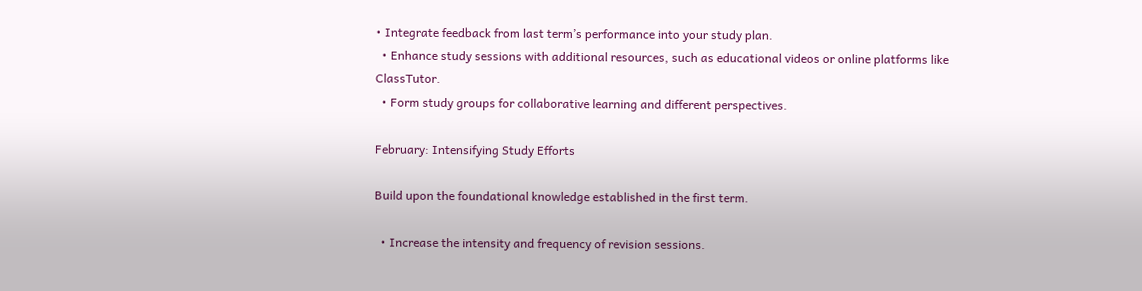• Integrate feedback from last term’s performance into your study plan.
  • Enhance study sessions with additional resources, such as educational videos or online platforms like ClassTutor.
  • Form study groups for collaborative learning and different perspectives.

February: Intensifying Study Efforts

Build upon the foundational knowledge established in the first term.

  • Increase the intensity and frequency of revision sessions.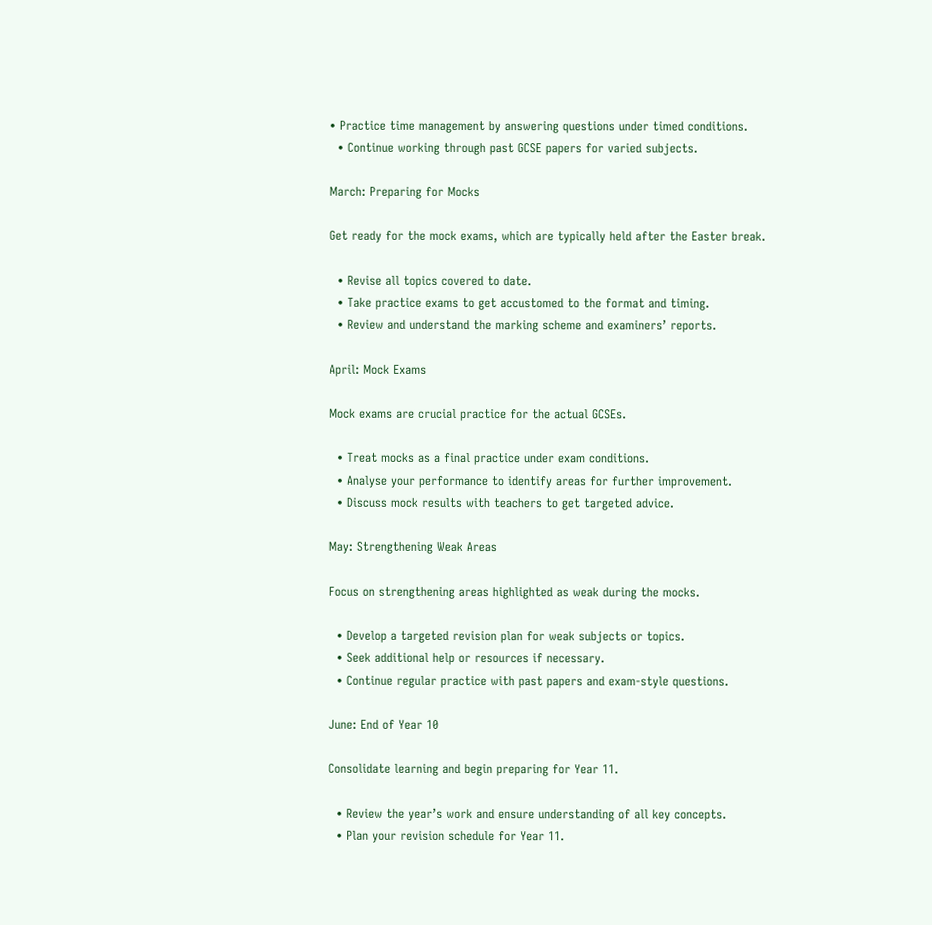• Practice time management by answering questions under timed conditions.
  • Continue working through past GCSE papers for varied subjects.

March: Preparing for Mocks

Get ready for the mock exams, which are typically held after the Easter break.

  • Revise all topics covered to date.
  • Take practice exams to get accustomed to the format and timing.
  • Review and understand the marking scheme and examiners’ reports.

April: Mock Exams

Mock exams are crucial practice for the actual GCSEs.

  • Treat mocks as a final practice under exam conditions.
  • Analyse your performance to identify areas for further improvement.
  • Discuss mock results with teachers to get targeted advice.

May: Strengthening Weak Areas

Focus on strengthening areas highlighted as weak during the mocks.

  • Develop a targeted revision plan for weak subjects or topics.
  • Seek additional help or resources if necessary.
  • Continue regular practice with past papers and exam-style questions.

June: End of Year 10

Consolidate learning and begin preparing for Year 11.

  • Review the year’s work and ensure understanding of all key concepts.
  • Plan your revision schedule for Year 11.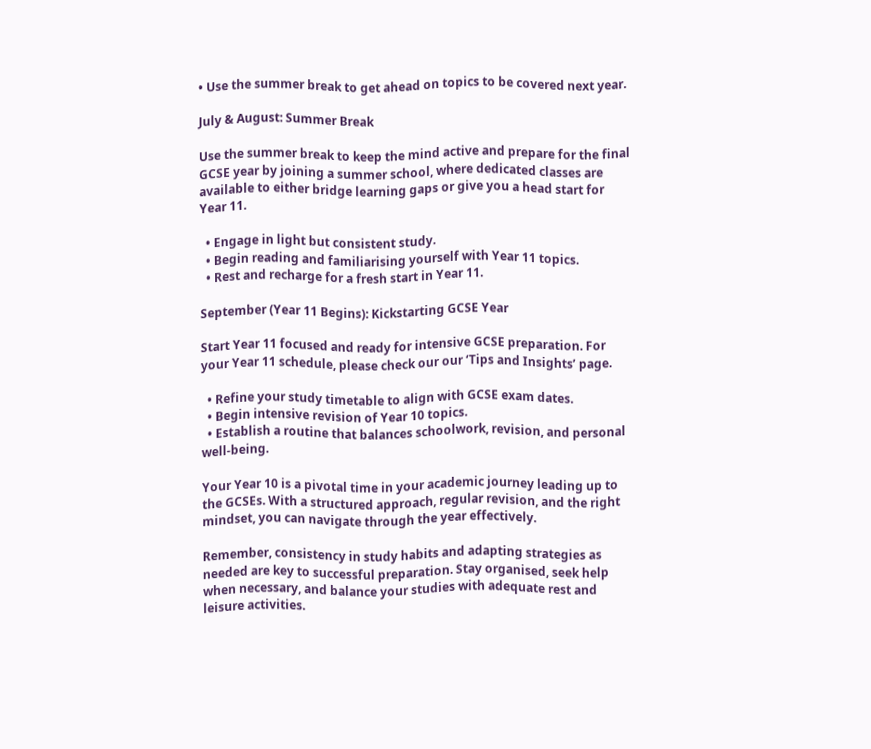• Use the summer break to get ahead on topics to be covered next year.

July & August: Summer Break

Use the summer break to keep the mind active and prepare for the final GCSE year by joining a summer school, where dedicated classes are available to either bridge learning gaps or give you a head start for Year 11.

  • Engage in light but consistent study.
  • Begin reading and familiarising yourself with Year 11 topics.
  • Rest and recharge for a fresh start in Year 11.

September (Year 11 Begins): Kickstarting GCSE Year

Start Year 11 focused and ready for intensive GCSE preparation. For your Year 11 schedule, please check our our ‘Tips and Insights’ page.

  • Refine your study timetable to align with GCSE exam dates.
  • Begin intensive revision of Year 10 topics.
  • Establish a routine that balances schoolwork, revision, and personal well-being.

Your Year 10 is a pivotal time in your academic journey leading up to the GCSEs. With a structured approach, regular revision, and the right mindset, you can navigate through the year effectively.

Remember, consistency in study habits and adapting strategies as needed are key to successful preparation. Stay organised, seek help when necessary, and balance your studies with adequate rest and leisure activities.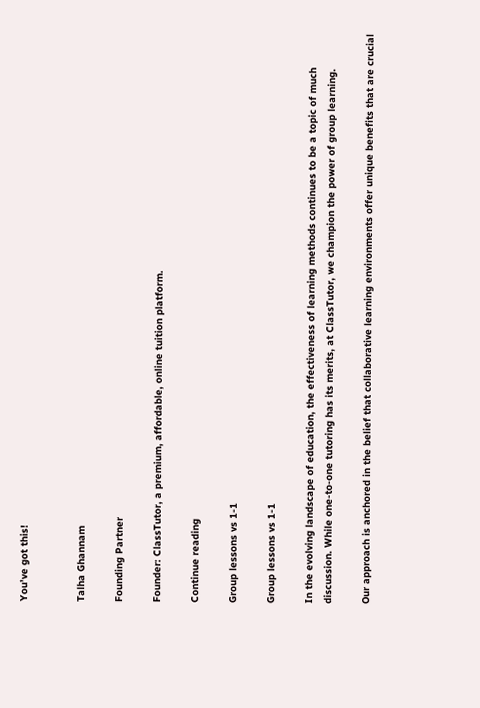You’ve got this!


Talha Ghannam

Founding Partner

Founder: ClassTutor, a premium, affordable, online tuition platform.

Continue reading

Group lessons vs 1-1

Group lessons vs 1-1

In the evolving landscape of education, the effectiveness of learning methods continues to be a topic of much discussion. While one-to-one tutoring has its merits, at ClassTutor, we champion the power of group learning.

Our approach is anchored in the belief that collaborative learning environments offer unique benefits that are crucial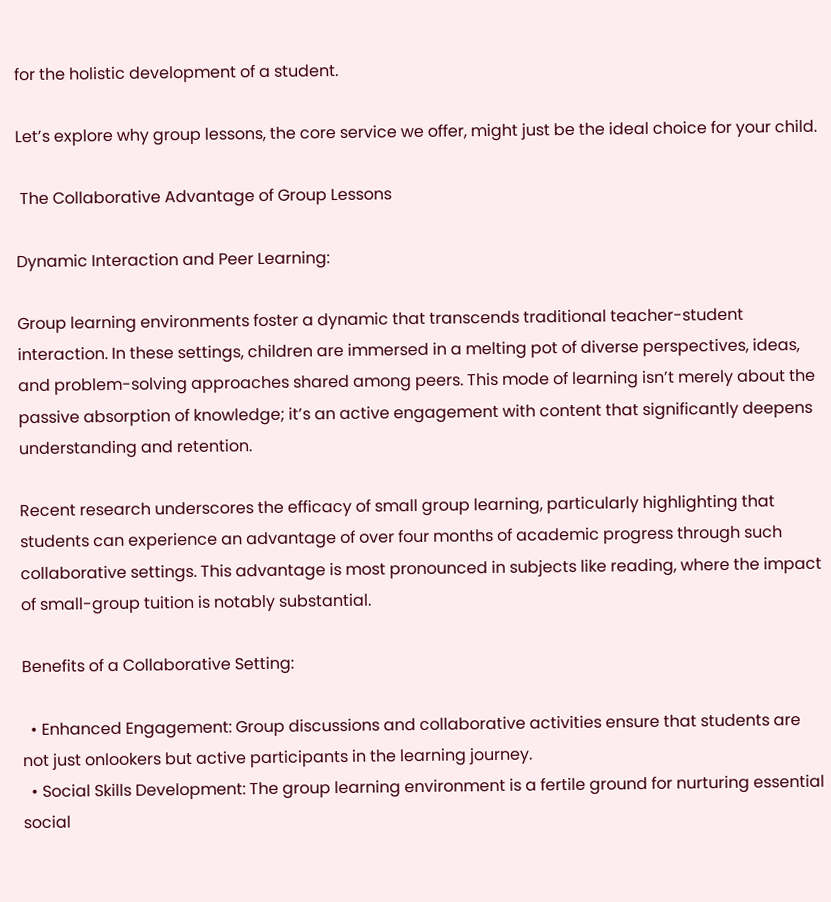for the holistic development of a student.

Let’s explore why group lessons, the core service we offer, might just be the ideal choice for your child.

 The Collaborative Advantage of Group Lessons

Dynamic Interaction and Peer Learning:

Group learning environments foster a dynamic that transcends traditional teacher-student interaction. In these settings, children are immersed in a melting pot of diverse perspectives, ideas, and problem-solving approaches shared among peers. This mode of learning isn’t merely about the passive absorption of knowledge; it’s an active engagement with content that significantly deepens understanding and retention.

Recent research underscores the efficacy of small group learning, particularly highlighting that students can experience an advantage of over four months of academic progress through such collaborative settings. This advantage is most pronounced in subjects like reading, where the impact of small-group tuition is notably substantial.

Benefits of a Collaborative Setting:

  • Enhanced Engagement: Group discussions and collaborative activities ensure that students are not just onlookers but active participants in the learning journey.
  • Social Skills Development: The group learning environment is a fertile ground for nurturing essential social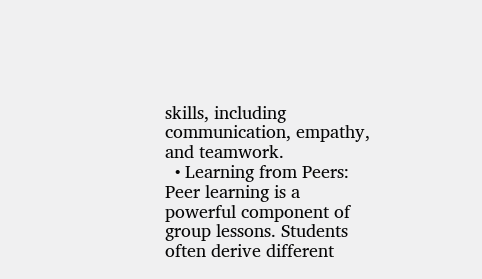skills, including communication, empathy, and teamwork.
  • Learning from Peers: Peer learning is a powerful component of group lessons. Students often derive different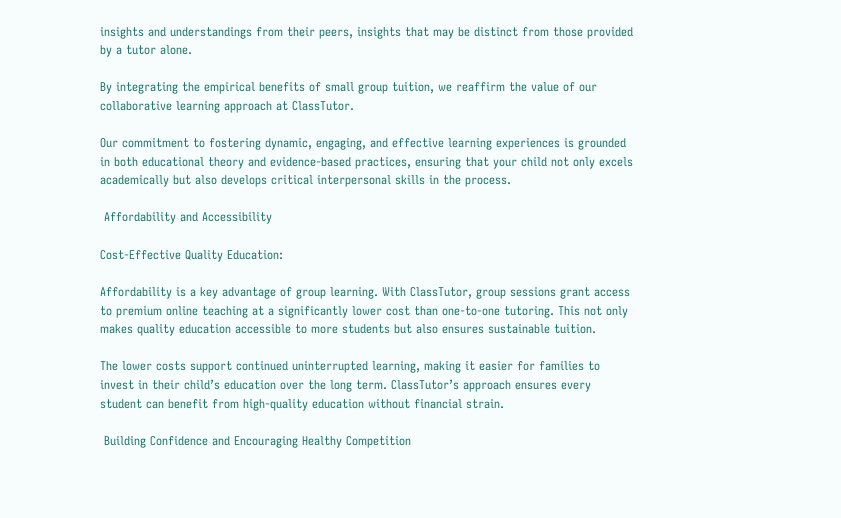insights and understandings from their peers, insights that may be distinct from those provided by a tutor alone.

By integrating the empirical benefits of small group tuition, we reaffirm the value of our collaborative learning approach at ClassTutor.

Our commitment to fostering dynamic, engaging, and effective learning experiences is grounded in both educational theory and evidence-based practices, ensuring that your child not only excels academically but also develops critical interpersonal skills in the process.

 Affordability and Accessibility

Cost-Effective Quality Education:

Affordability is a key advantage of group learning. With ClassTutor, group sessions grant access to premium online teaching at a significantly lower cost than one-to-one tutoring. This not only makes quality education accessible to more students but also ensures sustainable tuition.

The lower costs support continued uninterrupted learning, making it easier for families to invest in their child’s education over the long term. ClassTutor’s approach ensures every student can benefit from high-quality education without financial strain.

 Building Confidence and Encouraging Healthy Competition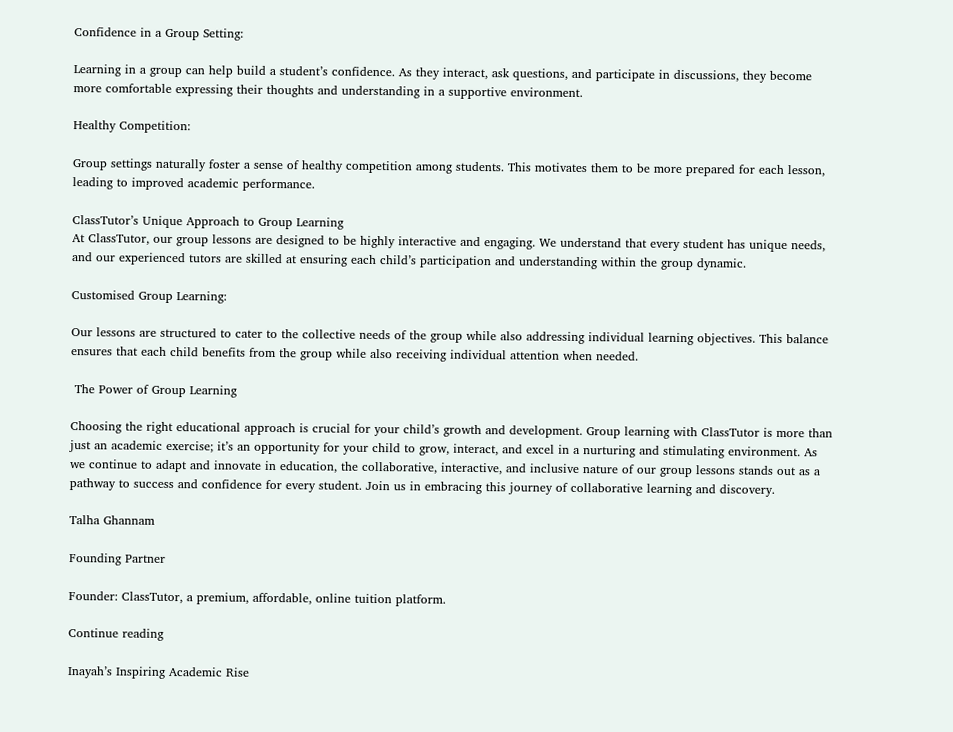Confidence in a Group Setting:

Learning in a group can help build a student’s confidence. As they interact, ask questions, and participate in discussions, they become more comfortable expressing their thoughts and understanding in a supportive environment.

Healthy Competition:

Group settings naturally foster a sense of healthy competition among students. This motivates them to be more prepared for each lesson, leading to improved academic performance.

ClassTutor’s Unique Approach to Group Learning
At ClassTutor, our group lessons are designed to be highly interactive and engaging. We understand that every student has unique needs, and our experienced tutors are skilled at ensuring each child’s participation and understanding within the group dynamic.

Customised Group Learning:

Our lessons are structured to cater to the collective needs of the group while also addressing individual learning objectives. This balance ensures that each child benefits from the group while also receiving individual attention when needed.

 The Power of Group Learning

Choosing the right educational approach is crucial for your child’s growth and development. Group learning with ClassTutor is more than just an academic exercise; it’s an opportunity for your child to grow, interact, and excel in a nurturing and stimulating environment. As we continue to adapt and innovate in education, the collaborative, interactive, and inclusive nature of our group lessons stands out as a pathway to success and confidence for every student. Join us in embracing this journey of collaborative learning and discovery.

Talha Ghannam

Founding Partner

Founder: ClassTutor, a premium, affordable, online tuition platform.

Continue reading

Inayah’s Inspiring Academic Rise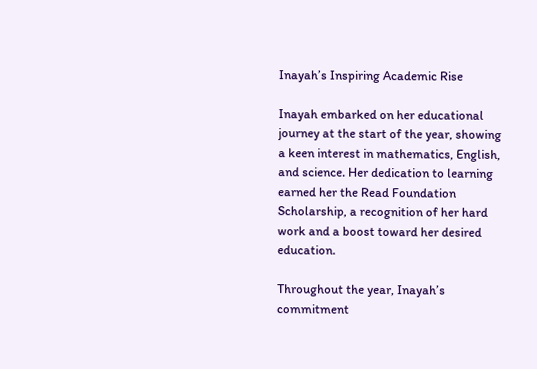Inayah’s Inspiring Academic Rise

Inayah embarked on her educational journey at the start of the year, showing a keen interest in mathematics, English, and science. Her dedication to learning earned her the Read Foundation Scholarship, a recognition of her hard work and a boost toward her desired education.

Throughout the year, Inayah’s commitment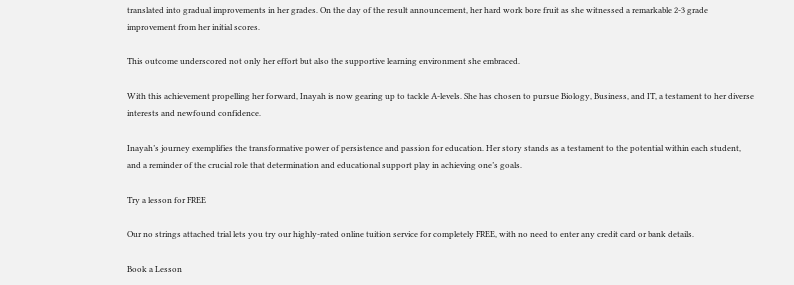translated into gradual improvements in her grades. On the day of the result announcement, her hard work bore fruit as she witnessed a remarkable 2-3 grade improvement from her initial scores.

This outcome underscored not only her effort but also the supportive learning environment she embraced.

With this achievement propelling her forward, Inayah is now gearing up to tackle A-levels. She has chosen to pursue Biology, Business, and IT, a testament to her diverse interests and newfound confidence.

Inayah’s journey exemplifies the transformative power of persistence and passion for education. Her story stands as a testament to the potential within each student, and a reminder of the crucial role that determination and educational support play in achieving one’s goals.

Try a lesson for FREE

Our no strings attached trial lets you try our highly-rated online tuition service for completely FREE, with no need to enter any credit card or bank details.

Book a Lesson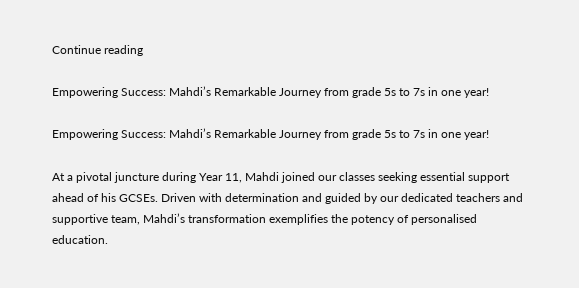Continue reading

Empowering Success: Mahdi’s Remarkable Journey from grade 5s to 7s in one year!

Empowering Success: Mahdi’s Remarkable Journey from grade 5s to 7s in one year!

At a pivotal juncture during Year 11, Mahdi joined our classes seeking essential support ahead of his GCSEs. Driven with determination and guided by our dedicated teachers and supportive team, Mahdi’s transformation exemplifies the potency of personalised education.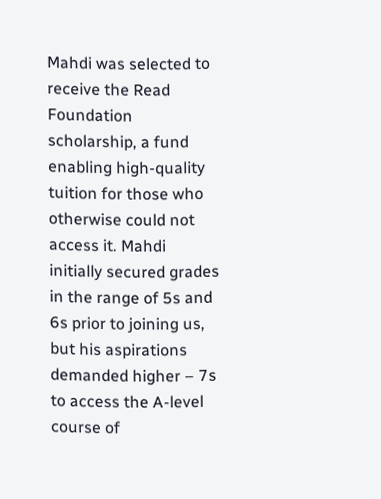Mahdi was selected to receive the Read Foundation scholarship, a fund enabling high-quality tuition for those who otherwise could not access it. Mahdi initially secured grades in the range of 5s and 6s prior to joining us, but his aspirations demanded higher – 7s to access the A-level course of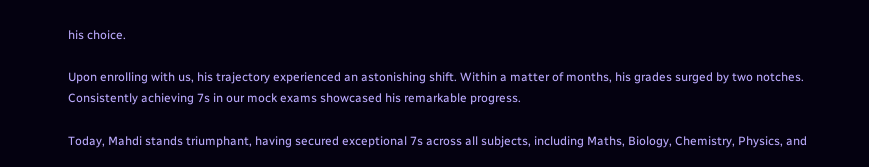his choice.

Upon enrolling with us, his trajectory experienced an astonishing shift. Within a matter of months, his grades surged by two notches. Consistently achieving 7s in our mock exams showcased his remarkable progress.

Today, Mahdi stands triumphant, having secured exceptional 7s across all subjects, including Maths, Biology, Chemistry, Physics, and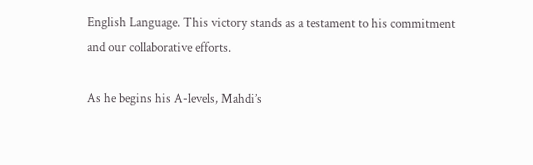English Language. This victory stands as a testament to his commitment and our collaborative efforts.

As he begins his A-levels, Mahdi’s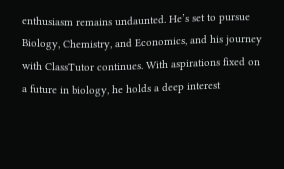enthusiasm remains undaunted. He’s set to pursue Biology, Chemistry, and Economics, and his journey with ClassTutor continues. With aspirations fixed on a future in biology, he holds a deep interest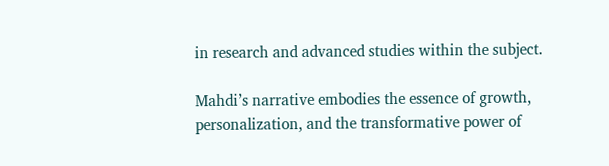in research and advanced studies within the subject.

Mahdi’s narrative embodies the essence of growth, personalization, and the transformative power of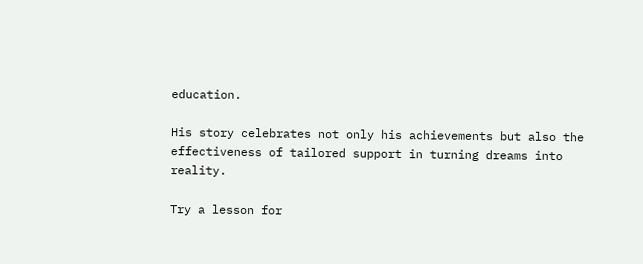education.

His story celebrates not only his achievements but also the effectiveness of tailored support in turning dreams into reality.

Try a lesson for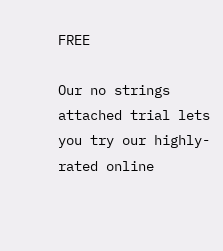FREE

Our no strings attached trial lets you try our highly-rated online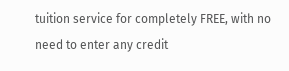tuition service for completely FREE, with no need to enter any credit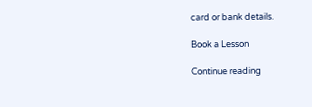card or bank details.

Book a Lesson

Continue reading